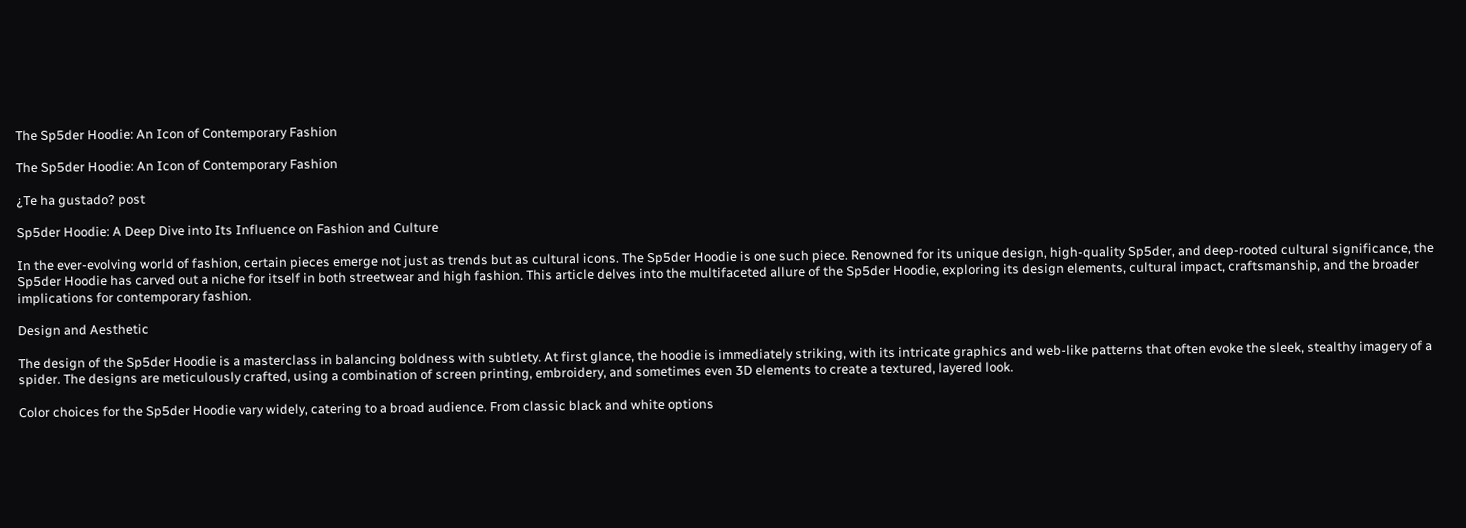The Sp5der Hoodie: An Icon of Contemporary Fashion

The Sp5der Hoodie: An Icon of Contemporary Fashion

¿Te ha gustado? post

Sp5der Hoodie: A Deep Dive into Its Influence on Fashion and Culture

In the ever-evolving world of fashion, certain pieces emerge not just as trends but as cultural icons. The Sp5der Hoodie is one such piece. Renowned for its unique design, high-quality Sp5der, and deep-rooted cultural significance, the Sp5der Hoodie has carved out a niche for itself in both streetwear and high fashion. This article delves into the multifaceted allure of the Sp5der Hoodie, exploring its design elements, cultural impact, craftsmanship, and the broader implications for contemporary fashion.

Design and Aesthetic

The design of the Sp5der Hoodie is a masterclass in balancing boldness with subtlety. At first glance, the hoodie is immediately striking, with its intricate graphics and web-like patterns that often evoke the sleek, stealthy imagery of a spider. The designs are meticulously crafted, using a combination of screen printing, embroidery, and sometimes even 3D elements to create a textured, layered look.

Color choices for the Sp5der Hoodie vary widely, catering to a broad audience. From classic black and white options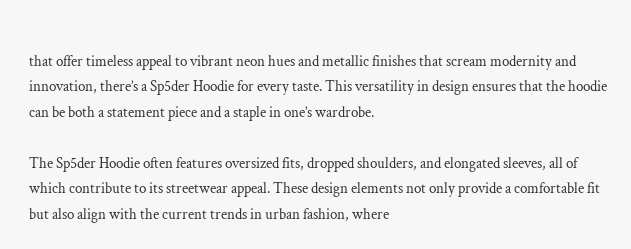that offer timeless appeal to vibrant neon hues and metallic finishes that scream modernity and innovation, there’s a Sp5der Hoodie for every taste. This versatility in design ensures that the hoodie can be both a statement piece and a staple in one’s wardrobe.

The Sp5der Hoodie often features oversized fits, dropped shoulders, and elongated sleeves, all of which contribute to its streetwear appeal. These design elements not only provide a comfortable fit but also align with the current trends in urban fashion, where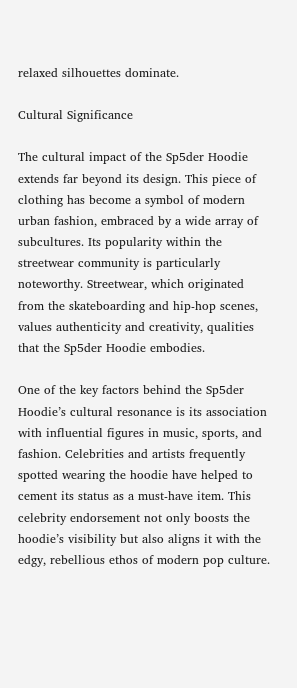relaxed silhouettes dominate.

Cultural Significance

The cultural impact of the Sp5der Hoodie extends far beyond its design. This piece of clothing has become a symbol of modern urban fashion, embraced by a wide array of subcultures. Its popularity within the streetwear community is particularly noteworthy. Streetwear, which originated from the skateboarding and hip-hop scenes, values authenticity and creativity, qualities that the Sp5der Hoodie embodies.

One of the key factors behind the Sp5der Hoodie’s cultural resonance is its association with influential figures in music, sports, and fashion. Celebrities and artists frequently spotted wearing the hoodie have helped to cement its status as a must-have item. This celebrity endorsement not only boosts the hoodie’s visibility but also aligns it with the edgy, rebellious ethos of modern pop culture.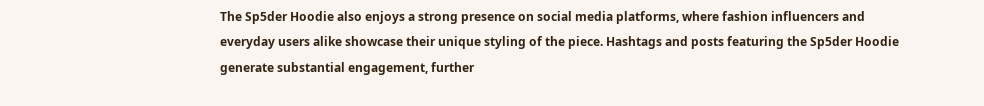The Sp5der Hoodie also enjoys a strong presence on social media platforms, where fashion influencers and everyday users alike showcase their unique styling of the piece. Hashtags and posts featuring the Sp5der Hoodie generate substantial engagement, further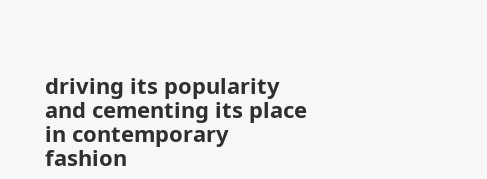driving its popularity and cementing its place in contemporary fashion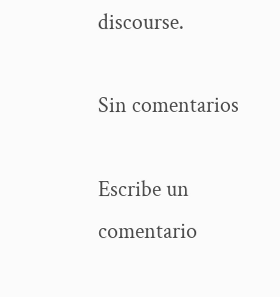discourse.

Sin comentarios

Escribe un comentario